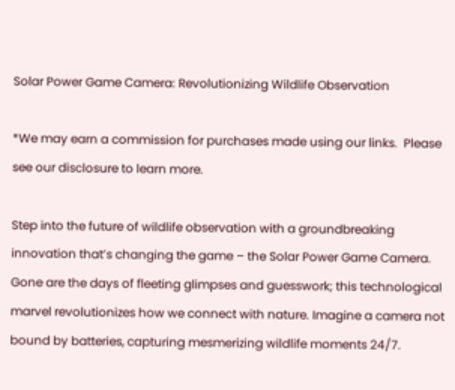Solar Power Game Camera: Revolutionizing Wildlife Observation

*We may earn a commission for purchases made using our links.  Please see our disclosure to learn more.

Step into the future of wildlife observation with a groundbreaking innovation that’s changing the game – the Solar Power Game Camera. Gone are the days of fleeting glimpses and guesswork; this technological marvel revolutionizes how we connect with nature. Imagine a camera not bound by batteries, capturing mesmerizing wildlife moments 24/7.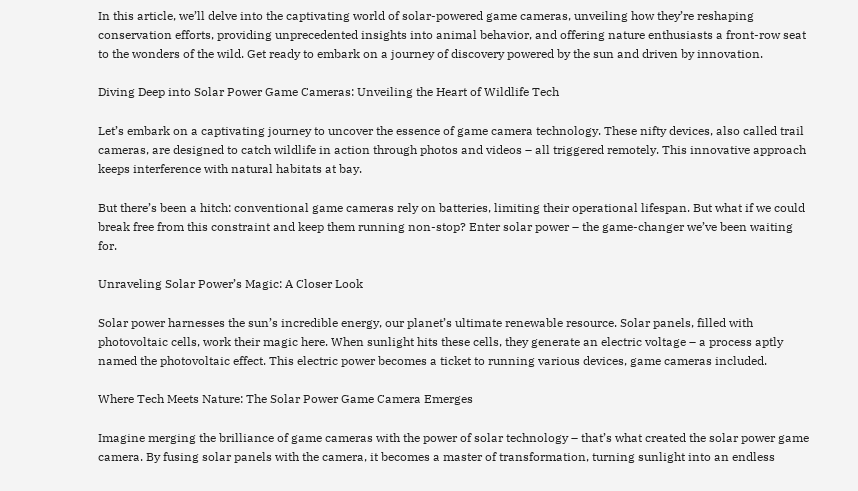In this article, we’ll delve into the captivating world of solar-powered game cameras, unveiling how they’re reshaping conservation efforts, providing unprecedented insights into animal behavior, and offering nature enthusiasts a front-row seat to the wonders of the wild. Get ready to embark on a journey of discovery powered by the sun and driven by innovation.

Diving Deep into Solar Power Game Cameras: Unveiling the Heart of Wildlife Tech

Let’s embark on a captivating journey to uncover the essence of game camera technology. These nifty devices, also called trail cameras, are designed to catch wildlife in action through photos and videos – all triggered remotely. This innovative approach keeps interference with natural habitats at bay.

But there’s been a hitch: conventional game cameras rely on batteries, limiting their operational lifespan. But what if we could break free from this constraint and keep them running non-stop? Enter solar power – the game-changer we’ve been waiting for.

Unraveling Solar Power’s Magic: A Closer Look

Solar power harnesses the sun’s incredible energy, our planet’s ultimate renewable resource. Solar panels, filled with photovoltaic cells, work their magic here. When sunlight hits these cells, they generate an electric voltage – a process aptly named the photovoltaic effect. This electric power becomes a ticket to running various devices, game cameras included.

Where Tech Meets Nature: The Solar Power Game Camera Emerges

Imagine merging the brilliance of game cameras with the power of solar technology – that’s what created the solar power game camera. By fusing solar panels with the camera, it becomes a master of transformation, turning sunlight into an endless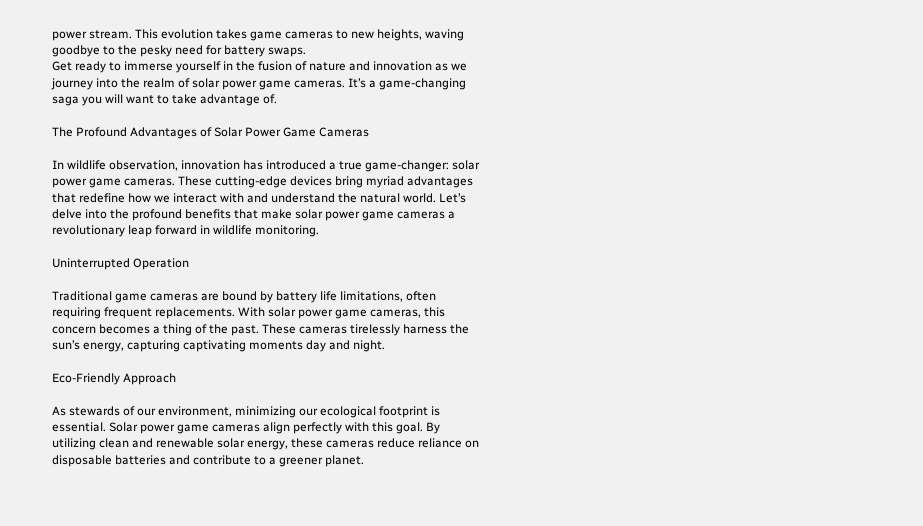power stream. This evolution takes game cameras to new heights, waving goodbye to the pesky need for battery swaps.
Get ready to immerse yourself in the fusion of nature and innovation as we journey into the realm of solar power game cameras. It’s a game-changing saga you will want to take advantage of.

The Profound Advantages of Solar Power Game Cameras

In wildlife observation, innovation has introduced a true game-changer: solar power game cameras. These cutting-edge devices bring myriad advantages that redefine how we interact with and understand the natural world. Let’s delve into the profound benefits that make solar power game cameras a revolutionary leap forward in wildlife monitoring.

Uninterrupted Operation

Traditional game cameras are bound by battery life limitations, often requiring frequent replacements. With solar power game cameras, this concern becomes a thing of the past. These cameras tirelessly harness the sun’s energy, capturing captivating moments day and night.

Eco-Friendly Approach

As stewards of our environment, minimizing our ecological footprint is essential. Solar power game cameras align perfectly with this goal. By utilizing clean and renewable solar energy, these cameras reduce reliance on disposable batteries and contribute to a greener planet.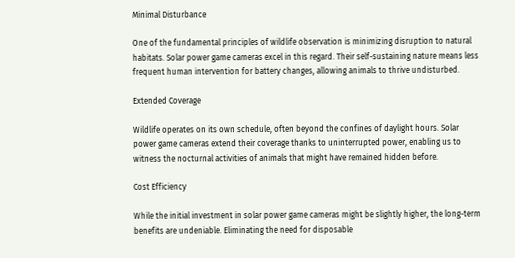Minimal Disturbance

One of the fundamental principles of wildlife observation is minimizing disruption to natural habitats. Solar power game cameras excel in this regard. Their self-sustaining nature means less frequent human intervention for battery changes, allowing animals to thrive undisturbed.

Extended Coverage

Wildlife operates on its own schedule, often beyond the confines of daylight hours. Solar power game cameras extend their coverage thanks to uninterrupted power, enabling us to witness the nocturnal activities of animals that might have remained hidden before.

Cost Efficiency

While the initial investment in solar power game cameras might be slightly higher, the long-term benefits are undeniable. Eliminating the need for disposable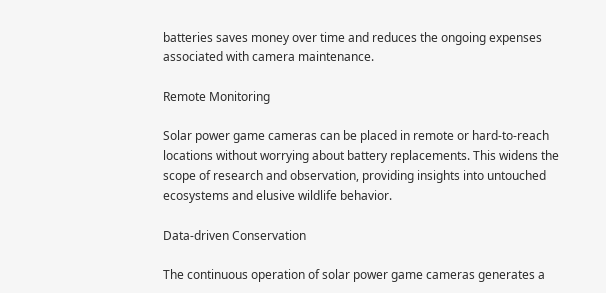batteries saves money over time and reduces the ongoing expenses associated with camera maintenance.

Remote Monitoring

Solar power game cameras can be placed in remote or hard-to-reach locations without worrying about battery replacements. This widens the scope of research and observation, providing insights into untouched ecosystems and elusive wildlife behavior.

Data-driven Conservation

The continuous operation of solar power game cameras generates a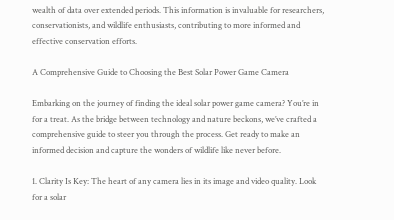wealth of data over extended periods. This information is invaluable for researchers, conservationists, and wildlife enthusiasts, contributing to more informed and effective conservation efforts.

A Comprehensive Guide to Choosing the Best Solar Power Game Camera

Embarking on the journey of finding the ideal solar power game camera? You’re in for a treat. As the bridge between technology and nature beckons, we’ve crafted a comprehensive guide to steer you through the process. Get ready to make an informed decision and capture the wonders of wildlife like never before.

1. Clarity Is Key: The heart of any camera lies in its image and video quality. Look for a solar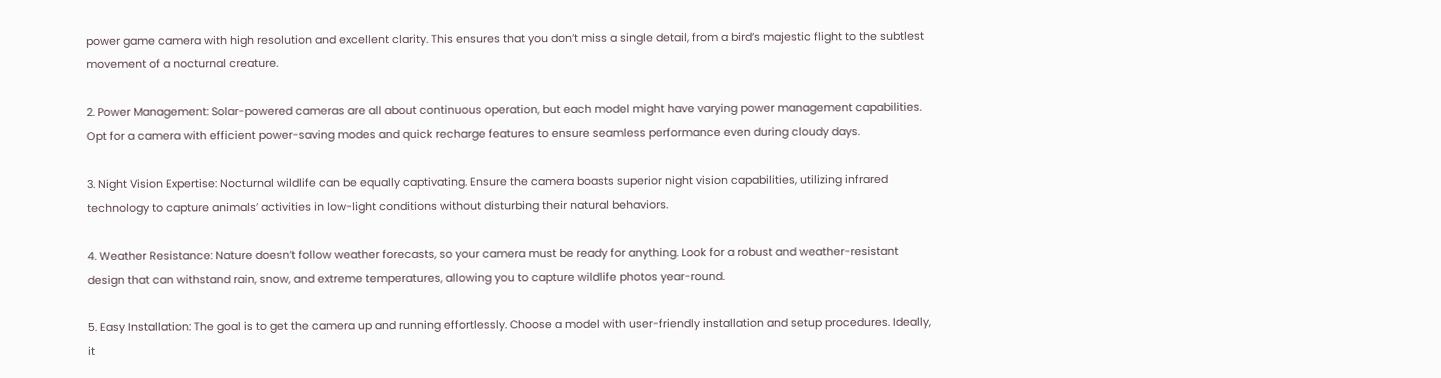power game camera with high resolution and excellent clarity. This ensures that you don’t miss a single detail, from a bird’s majestic flight to the subtlest movement of a nocturnal creature.

2. Power Management: Solar-powered cameras are all about continuous operation, but each model might have varying power management capabilities. Opt for a camera with efficient power-saving modes and quick recharge features to ensure seamless performance even during cloudy days.

3. Night Vision Expertise: Nocturnal wildlife can be equally captivating. Ensure the camera boasts superior night vision capabilities, utilizing infrared technology to capture animals’ activities in low-light conditions without disturbing their natural behaviors.

4. Weather Resistance: Nature doesn’t follow weather forecasts, so your camera must be ready for anything. Look for a robust and weather-resistant design that can withstand rain, snow, and extreme temperatures, allowing you to capture wildlife photos year-round.

5. Easy Installation: The goal is to get the camera up and running effortlessly. Choose a model with user-friendly installation and setup procedures. Ideally, it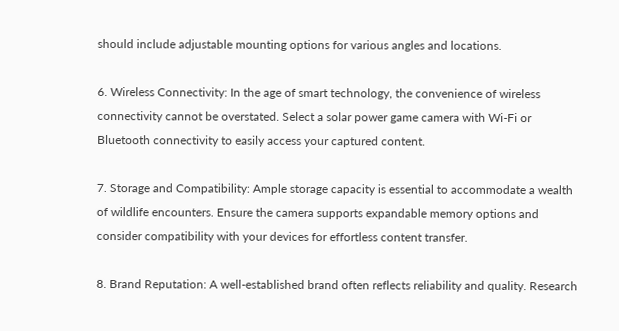should include adjustable mounting options for various angles and locations.

6. Wireless Connectivity: In the age of smart technology, the convenience of wireless connectivity cannot be overstated. Select a solar power game camera with Wi-Fi or Bluetooth connectivity to easily access your captured content.

7. Storage and Compatibility: Ample storage capacity is essential to accommodate a wealth of wildlife encounters. Ensure the camera supports expandable memory options and consider compatibility with your devices for effortless content transfer.

8. Brand Reputation: A well-established brand often reflects reliability and quality. Research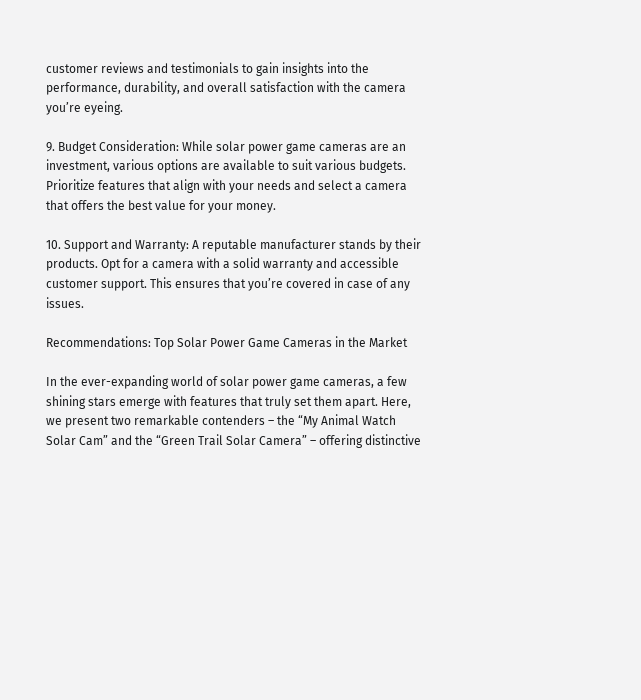customer reviews and testimonials to gain insights into the performance, durability, and overall satisfaction with the camera you’re eyeing.

9. Budget Consideration: While solar power game cameras are an investment, various options are available to suit various budgets. Prioritize features that align with your needs and select a camera that offers the best value for your money.

10. Support and Warranty: A reputable manufacturer stands by their products. Opt for a camera with a solid warranty and accessible customer support. This ensures that you’re covered in case of any issues.

Recommendations: Top Solar Power Game Cameras in the Market

In the ever-expanding world of solar power game cameras, a few shining stars emerge with features that truly set them apart. Here, we present two remarkable contenders – the “My Animal Watch Solar Cam” and the “Green Trail Solar Camera” – offering distinctive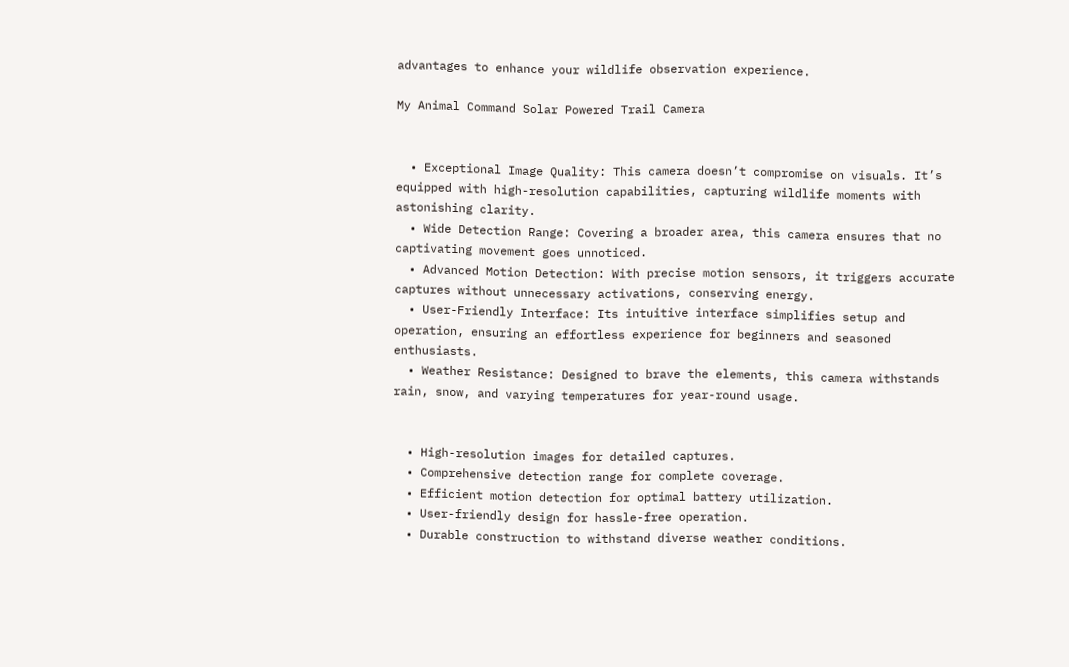advantages to enhance your wildlife observation experience.

My Animal Command Solar Powered Trail Camera


  • Exceptional Image Quality: This camera doesn’t compromise on visuals. It’s equipped with high-resolution capabilities, capturing wildlife moments with astonishing clarity.
  • Wide Detection Range: Covering a broader area, this camera ensures that no captivating movement goes unnoticed.
  • Advanced Motion Detection: With precise motion sensors, it triggers accurate captures without unnecessary activations, conserving energy.
  • User-Friendly Interface: Its intuitive interface simplifies setup and operation, ensuring an effortless experience for beginners and seasoned enthusiasts.
  • Weather Resistance: Designed to brave the elements, this camera withstands rain, snow, and varying temperatures for year-round usage.


  • High-resolution images for detailed captures.
  • Comprehensive detection range for complete coverage.
  • Efficient motion detection for optimal battery utilization.
  • User-friendly design for hassle-free operation.
  • Durable construction to withstand diverse weather conditions.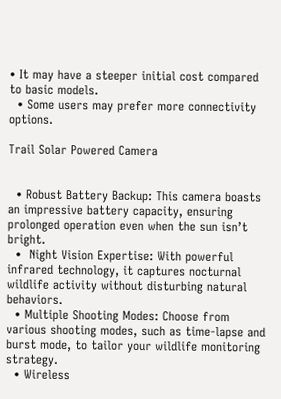• It may have a steeper initial cost compared to basic models.
  • Some users may prefer more connectivity options.

Trail Solar Powered Camera


  • Robust Battery Backup: This camera boasts an impressive battery capacity, ensuring prolonged operation even when the sun isn’t bright.
  •  Night Vision Expertise: With powerful infrared technology, it captures nocturnal wildlife activity without disturbing natural behaviors.
  • Multiple Shooting Modes: Choose from various shooting modes, such as time-lapse and burst mode, to tailor your wildlife monitoring strategy.
  • Wireless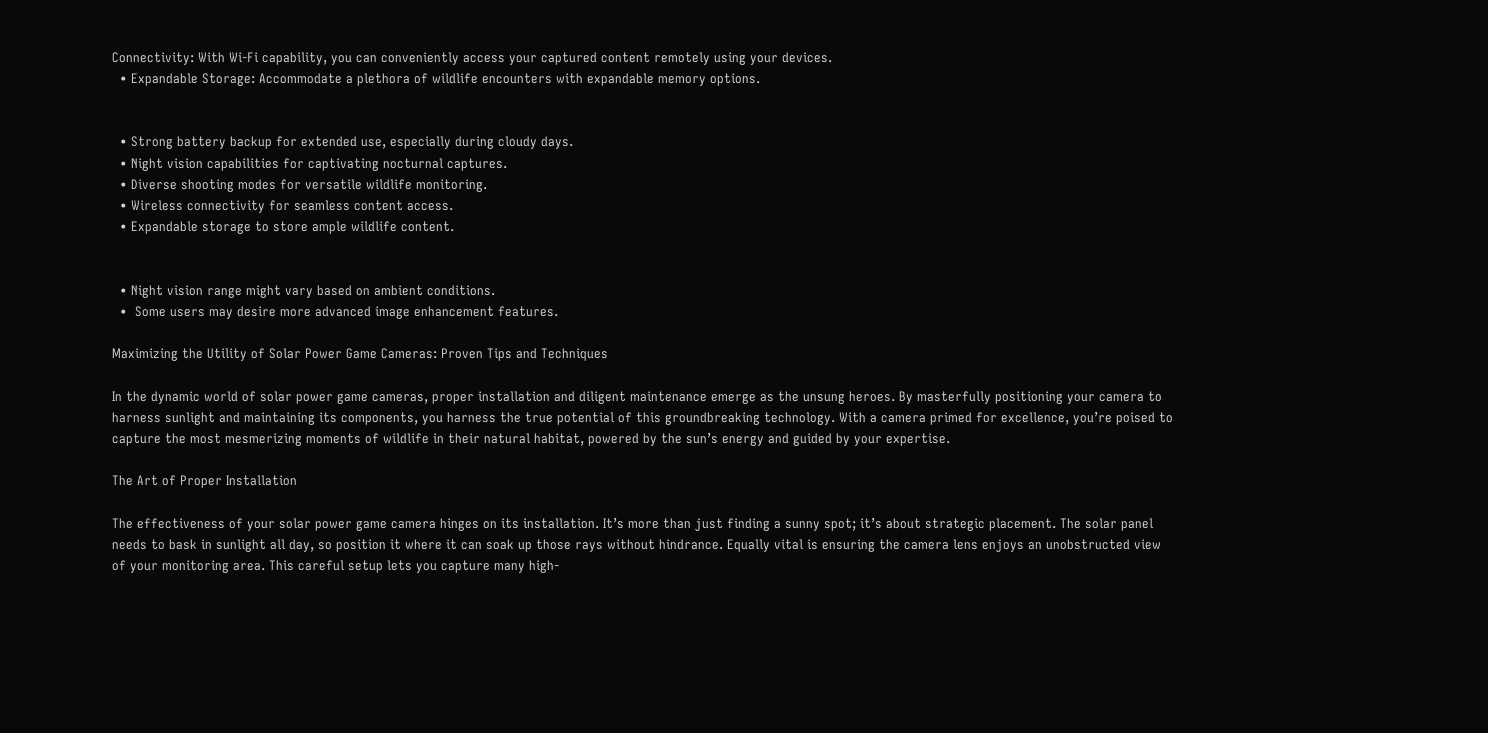Connectivity: With Wi-Fi capability, you can conveniently access your captured content remotely using your devices.
  • Expandable Storage: Accommodate a plethora of wildlife encounters with expandable memory options.


  • Strong battery backup for extended use, especially during cloudy days.
  • Night vision capabilities for captivating nocturnal captures.
  • Diverse shooting modes for versatile wildlife monitoring.
  • Wireless connectivity for seamless content access.
  • Expandable storage to store ample wildlife content.


  • Night vision range might vary based on ambient conditions.
  •  Some users may desire more advanced image enhancement features.

Maximizing the Utility of Solar Power Game Cameras: Proven Tips and Techniques

In the dynamic world of solar power game cameras, proper installation and diligent maintenance emerge as the unsung heroes. By masterfully positioning your camera to harness sunlight and maintaining its components, you harness the true potential of this groundbreaking technology. With a camera primed for excellence, you’re poised to capture the most mesmerizing moments of wildlife in their natural habitat, powered by the sun’s energy and guided by your expertise.

The Art of Proper Installation

The effectiveness of your solar power game camera hinges on its installation. It’s more than just finding a sunny spot; it’s about strategic placement. The solar panel needs to bask in sunlight all day, so position it where it can soak up those rays without hindrance. Equally vital is ensuring the camera lens enjoys an unobstructed view of your monitoring area. This careful setup lets you capture many high-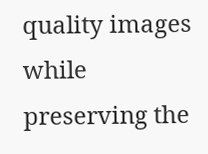quality images while preserving the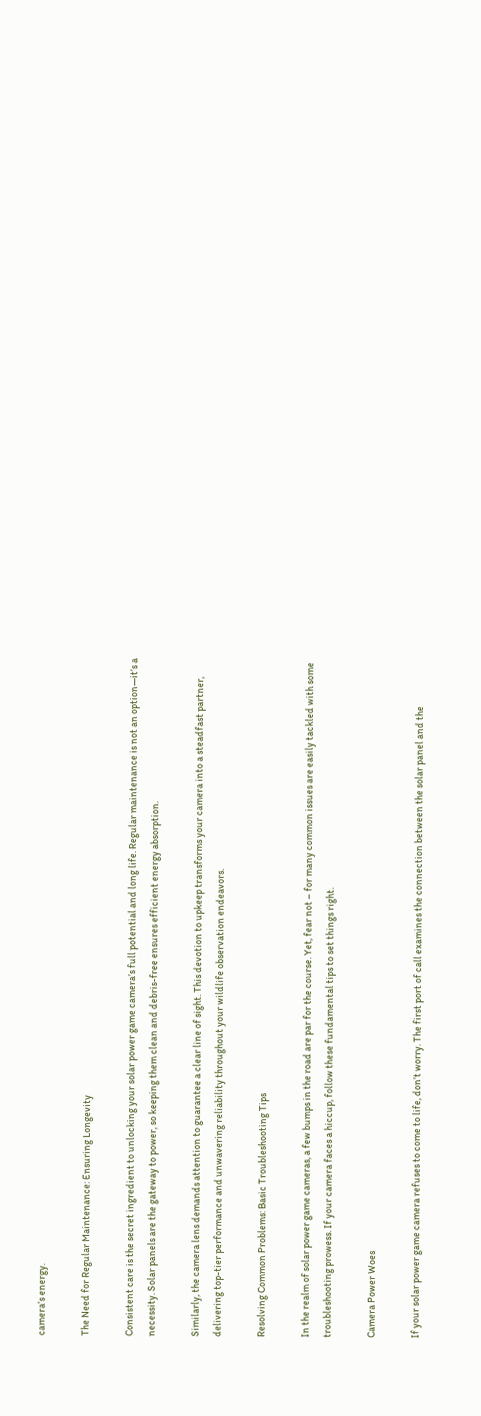camera’s energy.

The Need for Regular Maintenance: Ensuring Longevity

Consistent care is the secret ingredient to unlocking your solar power game camera’s full potential and long life. Regular maintenance is not an option—it’s a necessity. Solar panels are the gateway to power, so keeping them clean and debris-free ensures efficient energy absorption.

Similarly, the camera lens demands attention to guarantee a clear line of sight. This devotion to upkeep transforms your camera into a steadfast partner, delivering top-tier performance and unwavering reliability throughout your wildlife observation endeavors.

Resolving Common Problems: Basic Troubleshooting Tips

In the realm of solar power game cameras, a few bumps in the road are par for the course. Yet, fear not – for many common issues are easily tackled with some troubleshooting prowess. If your camera faces a hiccup, follow these fundamental tips to set things right.

Camera Power Woes

If your solar power game camera refuses to come to life, don’t worry. The first port of call examines the connection between the solar panel and the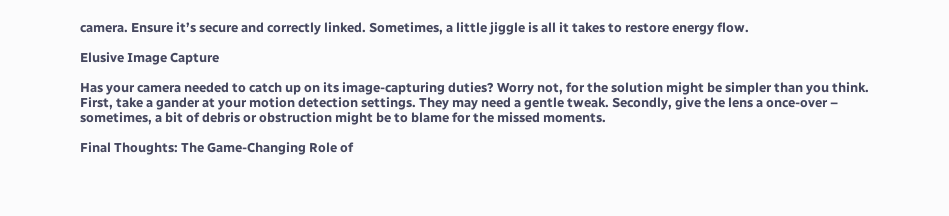camera. Ensure it’s secure and correctly linked. Sometimes, a little jiggle is all it takes to restore energy flow.

Elusive Image Capture

Has your camera needed to catch up on its image-capturing duties? Worry not, for the solution might be simpler than you think. First, take a gander at your motion detection settings. They may need a gentle tweak. Secondly, give the lens a once-over – sometimes, a bit of debris or obstruction might be to blame for the missed moments.

Final Thoughts: The Game-Changing Role of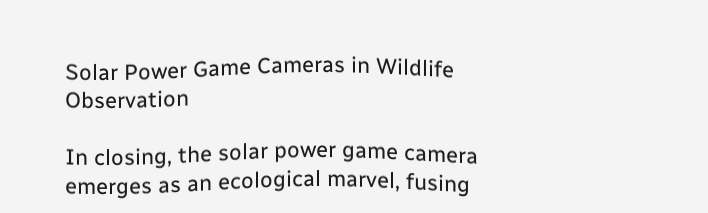Solar Power Game Cameras in Wildlife Observation

In closing, the solar power game camera emerges as an ecological marvel, fusing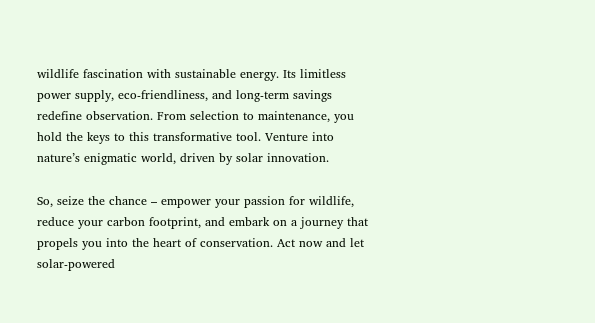wildlife fascination with sustainable energy. Its limitless power supply, eco-friendliness, and long-term savings redefine observation. From selection to maintenance, you hold the keys to this transformative tool. Venture into nature’s enigmatic world, driven by solar innovation.

So, seize the chance – empower your passion for wildlife, reduce your carbon footprint, and embark on a journey that propels you into the heart of conservation. Act now and let solar-powered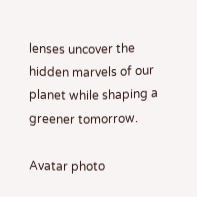lenses uncover the hidden marvels of our planet while shaping a greener tomorrow.

Avatar photo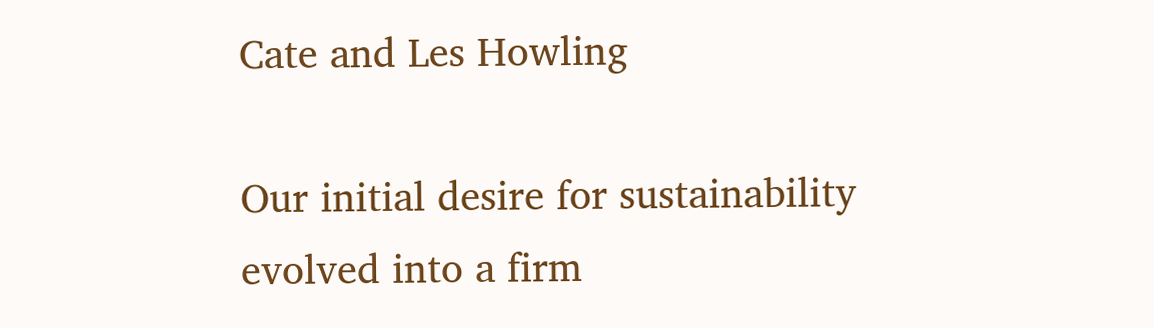Cate and Les Howling

Our initial desire for sustainability evolved into a firm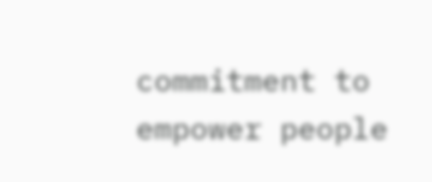commitment to empower people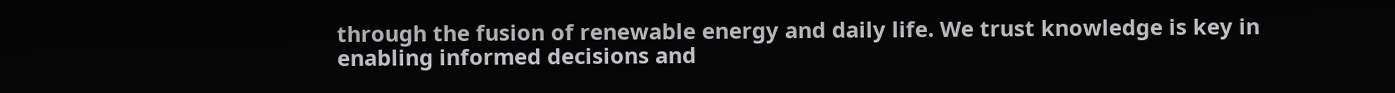through the fusion of renewable energy and daily life. We trust knowledge is key in enabling informed decisions and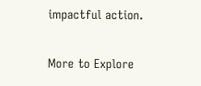impactful action.

More to Explore